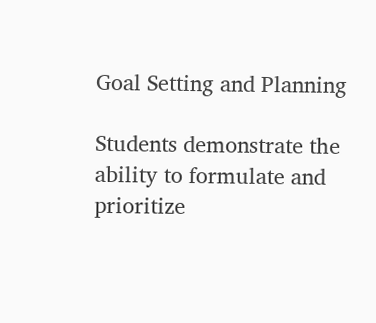Goal Setting and Planning

Students demonstrate the ability to formulate and prioritize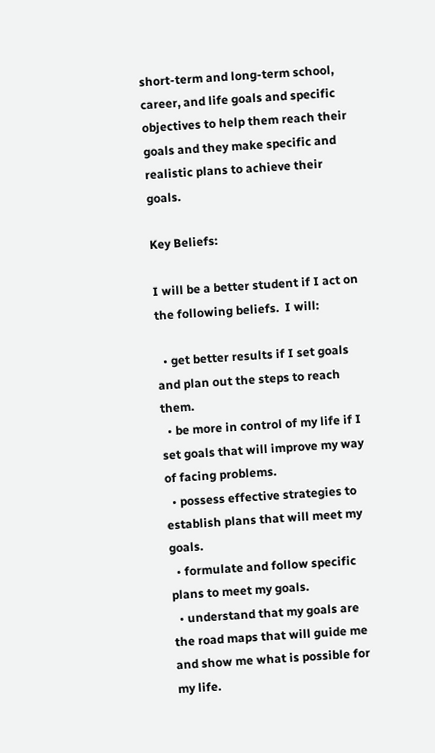short-term and long-term school, career, and life goals and specific objectives to help them reach their goals and they make specific and realistic plans to achieve their goals.

Key Beliefs:

I will be a better student if I act on the following beliefs.  I will:

  • get better results if I set goals and plan out the steps to reach them.
  • be more in control of my life if I set goals that will improve my way of facing problems.
  • possess effective strategies to establish plans that will meet my goals.
  • formulate and follow specific plans to meet my goals.
  • understand that my goals are the road maps that will guide me and show me what is possible for my life.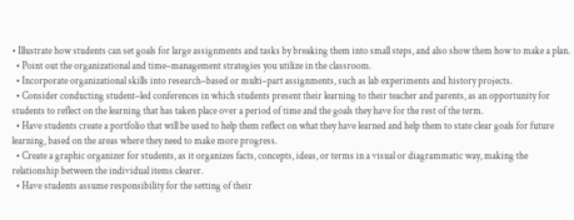• Illustrate how students can set goals for large assignments and tasks by breaking them into small steps, and also show them how to make a plan.
  • Point out the organizational and time–management strategies you utilize in the classroom.
  • Incorporate organizational skills into research–based or multi–part assignments, such as lab experiments and history projects.
  • Consider conducting student–led conferences in which students present their learning to their teacher and parents, as an opportunity for students to reflect on the learning that has taken place over a period of time and the goals they have for the rest of the term.
  • Have students create a portfolio that will be used to help them reflect on what they have learned and help them to state clear goals for future learning, based on the areas where they need to make more progress.
  • Create a graphic organizer for students, as it organizes facts, concepts, ideas, or terms in a visual or diagrammatic way, making the relationship between the individual items clearer.
  • Have students assume responsibility for the setting of their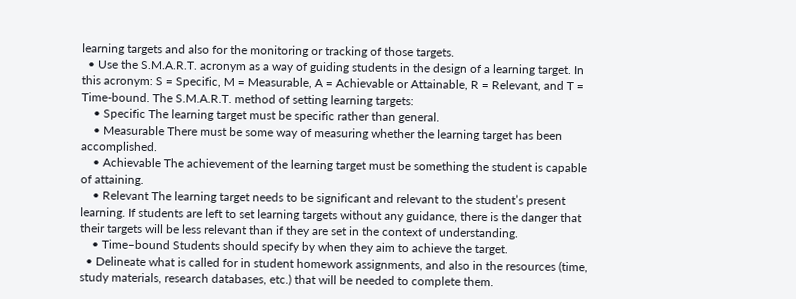learning targets and also for the monitoring or tracking of those targets.
  • Use the S.M.A.R.T. acronym as a way of guiding students in the design of a learning target. In this acronym: S = Specific, M = Measurable, A = Achievable or Attainable, R = Relevant, and T = Time-bound. The S.M.A.R.T. method of setting learning targets:
    • Specific The learning target must be specific rather than general.
    • Measurable There must be some way of measuring whether the learning target has been accomplished.
    • Achievable The achievement of the learning target must be something the student is capable of attaining.
    • Relevant The learning target needs to be significant and relevant to the student’s present learning. If students are left to set learning targets without any guidance, there is the danger that their targets will be less relevant than if they are set in the context of understanding.
    • Time–bound Students should specify by when they aim to achieve the target.
  • Delineate what is called for in student homework assignments, and also in the resources (time, study materials, research databases, etc.) that will be needed to complete them.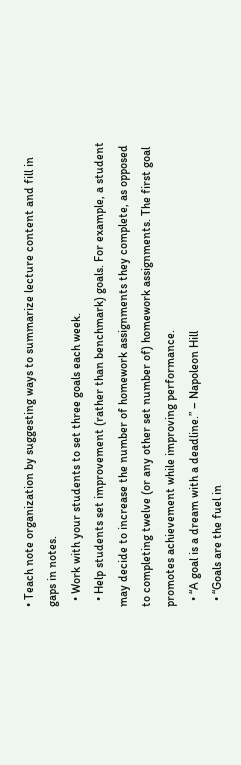• Teach note organization by suggesting ways to summarize lecture content and fill in gaps in notes.
  • Work with your students to set three goals each week.
  • Help students set improvement (rather than benchmark) goals. For example, a student may decide to increase the number of homework assignments they complete, as opposed to completing twelve (or any other set number of) homework assignments. The first goal promotes achievement while improving performance.
  • “A goal is a dream with a deadline.” – Napoleon Hill
  • “Goals are the fuel in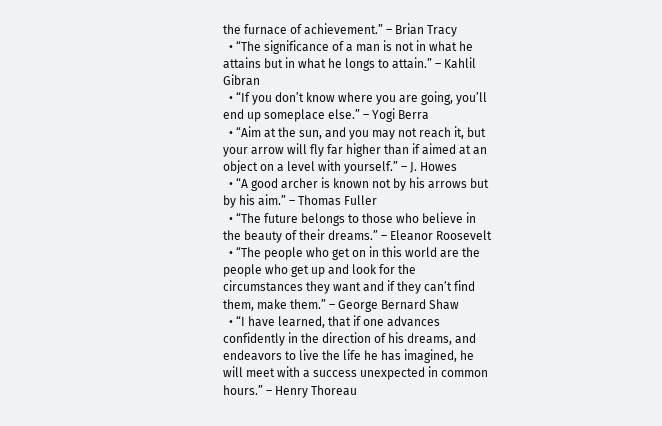the furnace of achievement.” – Brian Tracy
  • “The significance of a man is not in what he attains but in what he longs to attain.” – Kahlil Gibran
  • “If you don’t know where you are going, you’ll end up someplace else.” – Yogi Berra
  • “Aim at the sun, and you may not reach it, but your arrow will fly far higher than if aimed at an object on a level with yourself.” – J. Howes
  • “A good archer is known not by his arrows but by his aim.” – Thomas Fuller
  • “The future belongs to those who believe in the beauty of their dreams.” – Eleanor Roosevelt
  • “The people who get on in this world are the people who get up and look for the circumstances they want and if they can’t find them, make them.” – George Bernard Shaw
  • “I have learned, that if one advances confidently in the direction of his dreams, and endeavors to live the life he has imagined, he will meet with a success unexpected in common hours.” – Henry Thoreau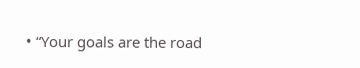• “Your goals are the road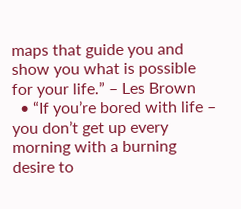maps that guide you and show you what is possible for your life.” – Les Brown
  • “If you’re bored with life – you don’t get up every morning with a burning desire to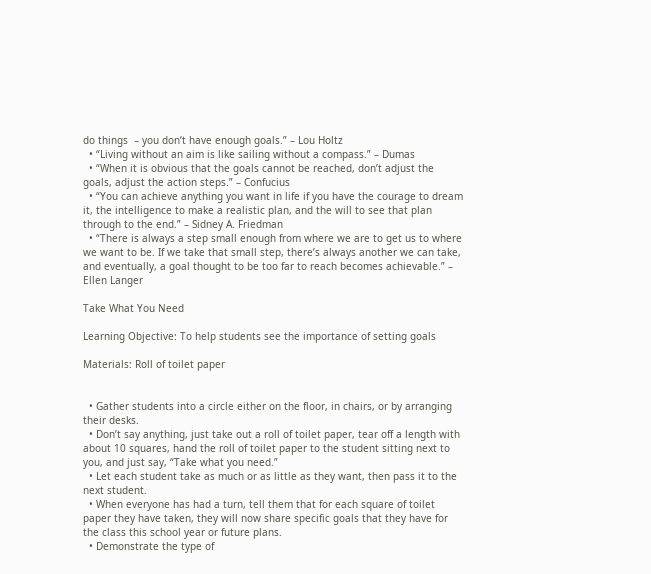do things  – you don’t have enough goals.” – Lou Holtz
  • “Living without an aim is like sailing without a compass.” – Dumas
  • “When it is obvious that the goals cannot be reached, don’t adjust the goals, adjust the action steps.” – Confucius
  • “You can achieve anything you want in life if you have the courage to dream it, the intelligence to make a realistic plan, and the will to see that plan through to the end.” – Sidney A. Friedman
  • “There is always a step small enough from where we are to get us to where we want to be. If we take that small step, there’s always another we can take, and eventually, a goal thought to be too far to reach becomes achievable.” – Ellen Langer

Take What You Need

Learning Objective: To help students see the importance of setting goals

Materials: Roll of toilet paper


  • Gather students into a circle either on the floor, in chairs, or by arranging their desks.
  • Don’t say anything, just take out a roll of toilet paper, tear off a length with about 10 squares, hand the roll of toilet paper to the student sitting next to you, and just say, “Take what you need.”
  • Let each student take as much or as little as they want, then pass it to the next student.
  • When everyone has had a turn, tell them that for each square of toilet paper they have taken, they will now share specific goals that they have for the class this school year or future plans.
  • Demonstrate the type of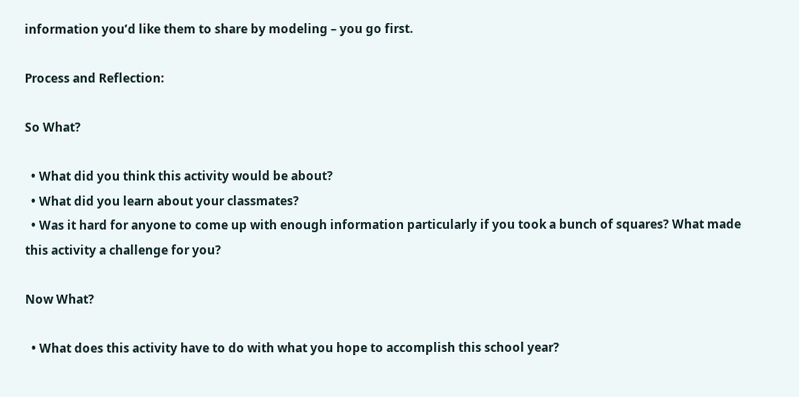information you’d like them to share by modeling – you go first.

Process and Reflection:

So What?

  • What did you think this activity would be about?
  • What did you learn about your classmates?
  • Was it hard for anyone to come up with enough information particularly if you took a bunch of squares? What made this activity a challenge for you?

Now What?

  • What does this activity have to do with what you hope to accomplish this school year?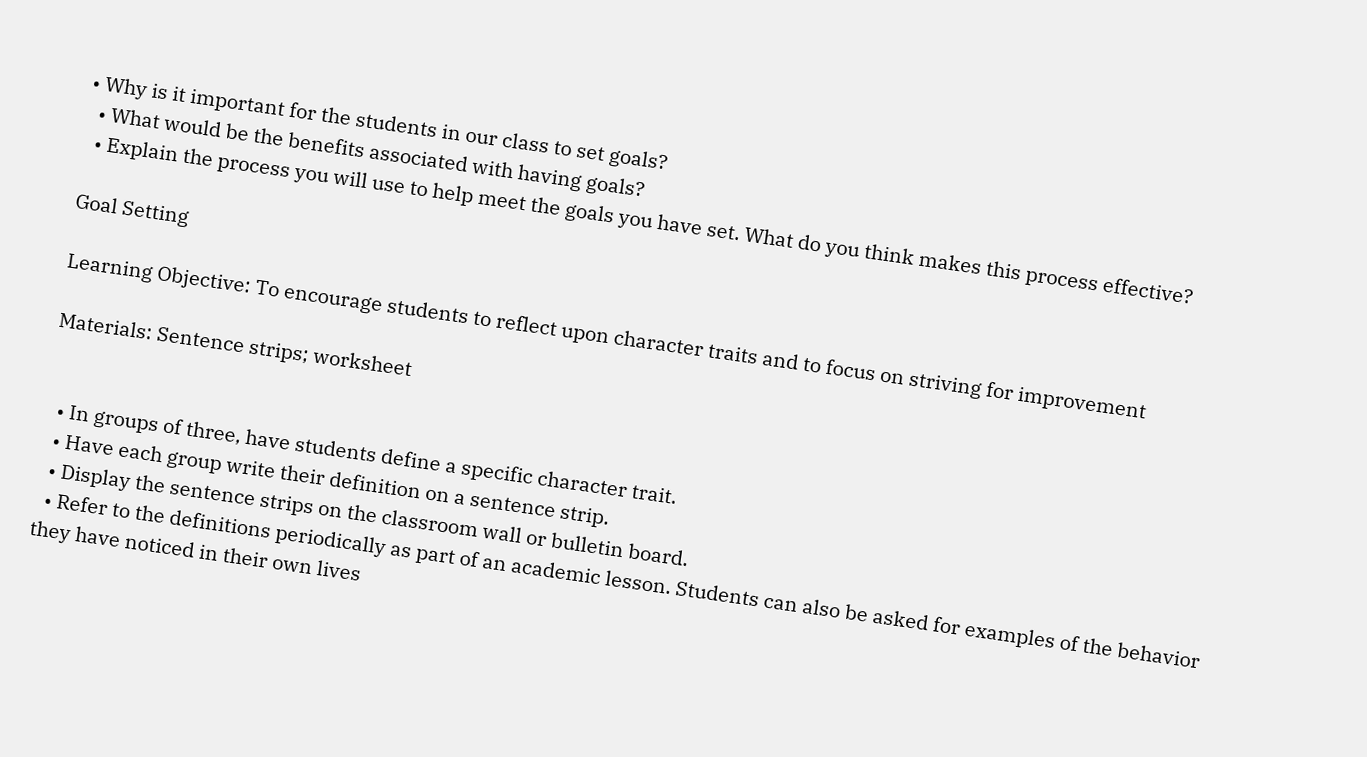• Why is it important for the students in our class to set goals?
  • What would be the benefits associated with having goals?
  • Explain the process you will use to help meet the goals you have set. What do you think makes this process effective?

Goal Setting

Learning Objective: To encourage students to reflect upon character traits and to focus on striving for improvement

Materials: Sentence strips; worksheet


  • In groups of three, have students define a specific character trait.
  • Have each group write their definition on a sentence strip.
  • Display the sentence strips on the classroom wall or bulletin board.
  • Refer to the definitions periodically as part of an academic lesson. Students can also be asked for examples of the behavior they have noticed in their own lives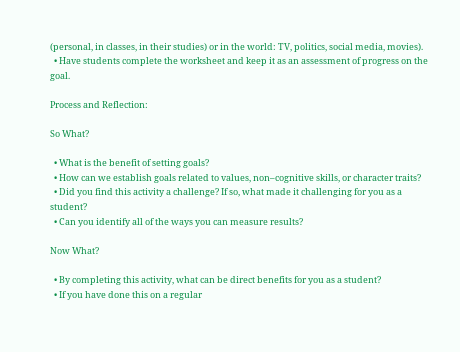(personal, in classes, in their studies) or in the world: TV, politics, social media, movies).
  • Have students complete the worksheet and keep it as an assessment of progress on the goal.

Process and Reflection:

So What?

  • What is the benefit of setting goals?
  • How can we establish goals related to values, non–cognitive skills, or character traits?
  • Did you find this activity a challenge? If so, what made it challenging for you as a student?
  • Can you identify all of the ways you can measure results?

Now What?

  • By completing this activity, what can be direct benefits for you as a student?
  • If you have done this on a regular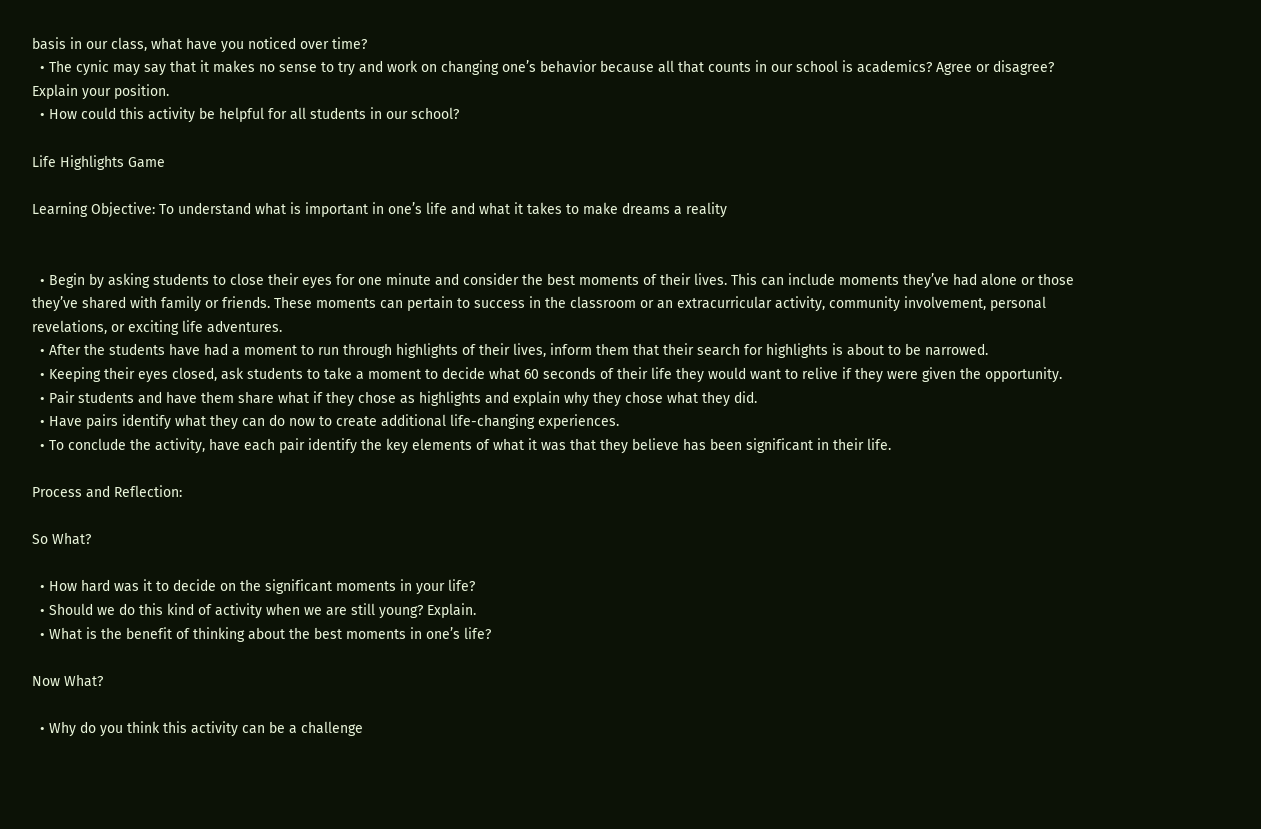basis in our class, what have you noticed over time?
  • The cynic may say that it makes no sense to try and work on changing one’s behavior because all that counts in our school is academics? Agree or disagree? Explain your position.
  • How could this activity be helpful for all students in our school?

Life Highlights Game

Learning Objective: To understand what is important in one’s life and what it takes to make dreams a reality


  • Begin by asking students to close their eyes for one minute and consider the best moments of their lives. This can include moments they’ve had alone or those they’ve shared with family or friends. These moments can pertain to success in the classroom or an extracurricular activity, community involvement, personal revelations, or exciting life adventures.
  • After the students have had a moment to run through highlights of their lives, inform them that their search for highlights is about to be narrowed.
  • Keeping their eyes closed, ask students to take a moment to decide what 60 seconds of their life they would want to relive if they were given the opportunity.
  • Pair students and have them share what if they chose as highlights and explain why they chose what they did.
  • Have pairs identify what they can do now to create additional life-changing experiences.
  • To conclude the activity, have each pair identify the key elements of what it was that they believe has been significant in their life.

Process and Reflection:

So What?

  • How hard was it to decide on the significant moments in your life?
  • Should we do this kind of activity when we are still young? Explain.
  • What is the benefit of thinking about the best moments in one’s life?

Now What?

  • Why do you think this activity can be a challenge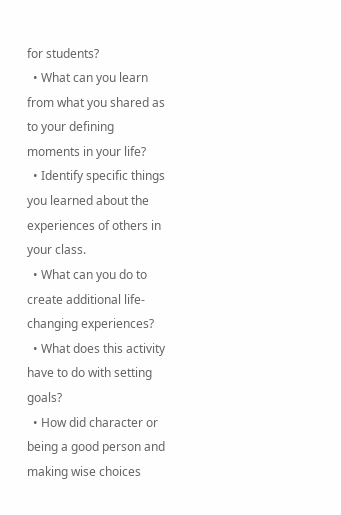for students?
  • What can you learn from what you shared as to your defining moments in your life?
  • Identify specific things you learned about the experiences of others in your class.
  • What can you do to create additional life-changing experiences?
  • What does this activity have to do with setting goals?
  • How did character or being a good person and making wise choices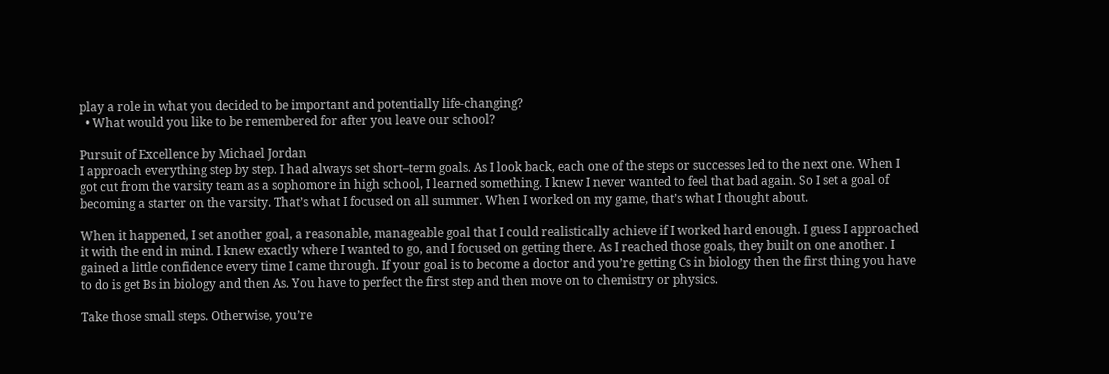play a role in what you decided to be important and potentially life-changing?
  • What would you like to be remembered for after you leave our school?

Pursuit of Excellence by Michael Jordan
I approach everything step by step. I had always set short–term goals. As I look back, each one of the steps or successes led to the next one. When I got cut from the varsity team as a sophomore in high school, I learned something. I knew I never wanted to feel that bad again. So I set a goal of becoming a starter on the varsity. That’s what I focused on all summer. When I worked on my game, that’s what I thought about.

When it happened, I set another goal, a reasonable, manageable goal that I could realistically achieve if I worked hard enough. I guess I approached it with the end in mind. I knew exactly where I wanted to go, and I focused on getting there. As I reached those goals, they built on one another. I gained a little confidence every time I came through. If your goal is to become a doctor and you’re getting Cs in biology then the first thing you have to do is get Bs in biology and then As. You have to perfect the first step and then move on to chemistry or physics.

Take those small steps. Otherwise, you’re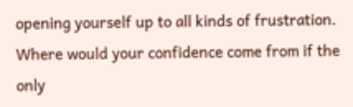opening yourself up to all kinds of frustration. Where would your confidence come from if the only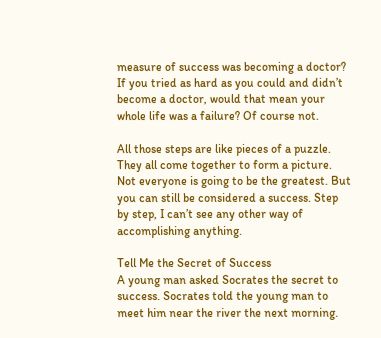measure of success was becoming a doctor? If you tried as hard as you could and didn’t become a doctor, would that mean your whole life was a failure? Of course not.

All those steps are like pieces of a puzzle. They all come together to form a picture. Not everyone is going to be the greatest. But you can still be considered a success. Step by step, I can’t see any other way of accomplishing anything.

Tell Me the Secret of Success
A young man asked Socrates the secret to success. Socrates told the young man to meet him near the river the next morning.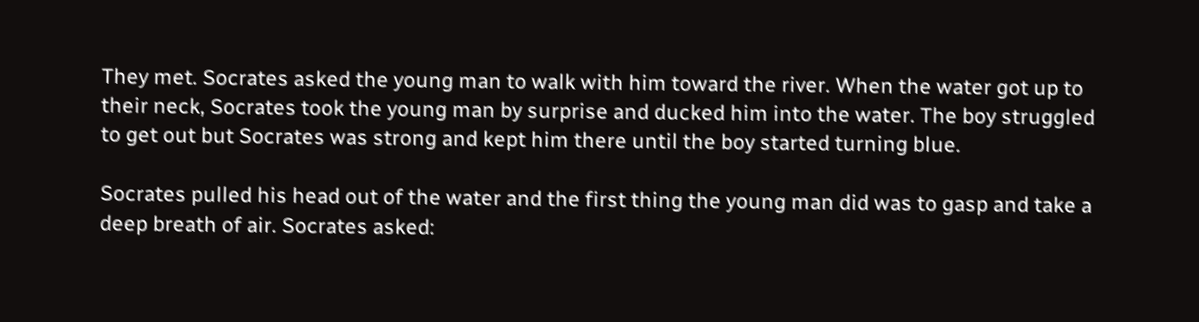They met. Socrates asked the young man to walk with him toward the river. When the water got up to their neck, Socrates took the young man by surprise and ducked him into the water. The boy struggled to get out but Socrates was strong and kept him there until the boy started turning blue.

Socrates pulled his head out of the water and the first thing the young man did was to gasp and take a deep breath of air. Socrates asked: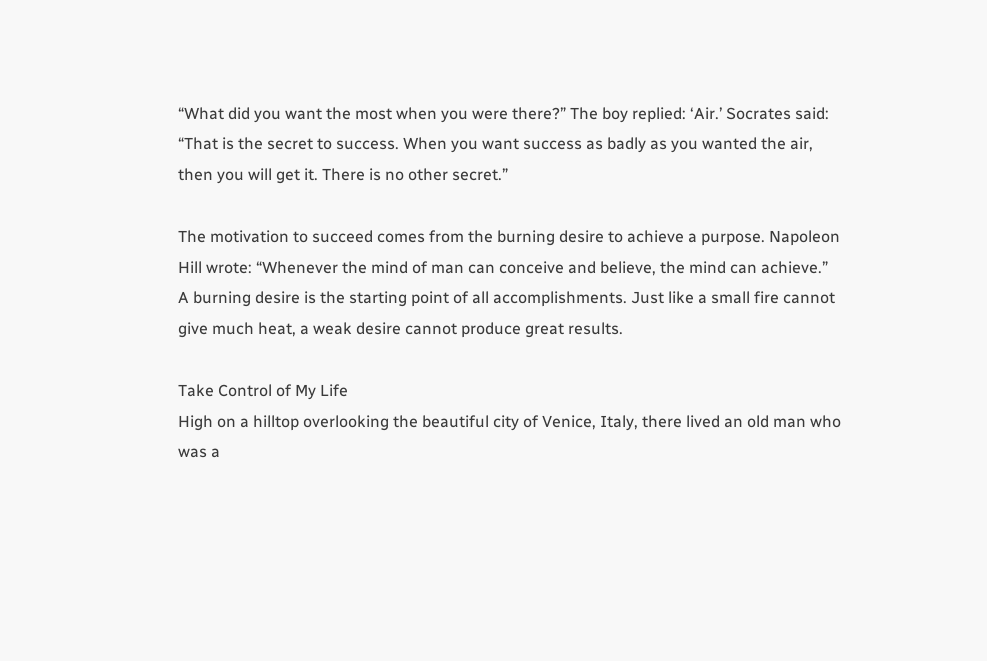“What did you want the most when you were there?” The boy replied: ‘Air.’ Socrates said: “That is the secret to success. When you want success as badly as you wanted the air, then you will get it. There is no other secret.”

The motivation to succeed comes from the burning desire to achieve a purpose. Napoleon Hill wrote: “Whenever the mind of man can conceive and believe, the mind can achieve.” A burning desire is the starting point of all accomplishments. Just like a small fire cannot give much heat, a weak desire cannot produce great results.

Take Control of My Life
High on a hilltop overlooking the beautiful city of Venice, Italy, there lived an old man who was a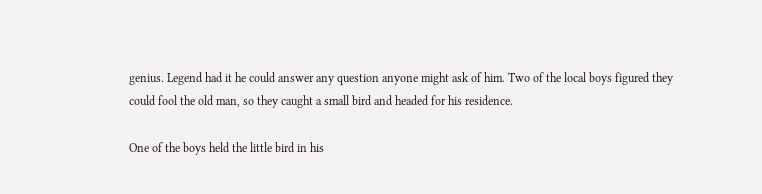genius. Legend had it he could answer any question anyone might ask of him. Two of the local boys figured they could fool the old man, so they caught a small bird and headed for his residence.

One of the boys held the little bird in his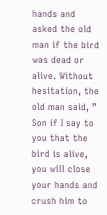hands and asked the old man if the bird was dead or alive. Without hesitation, the old man said, ” Son if I say to you that the bird is alive, you will close your hands and crush him to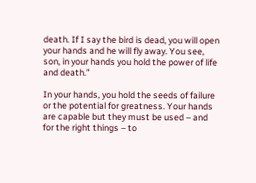death. If I say the bird is dead, you will open your hands and he will fly away. You see, son, in your hands you hold the power of life and death.”

In your hands, you hold the seeds of failure or the potential for greatness. Your hands are capable but they must be used – and for the right things – to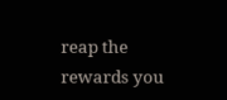reap the rewards you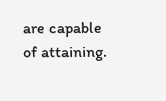are capable of attaining.